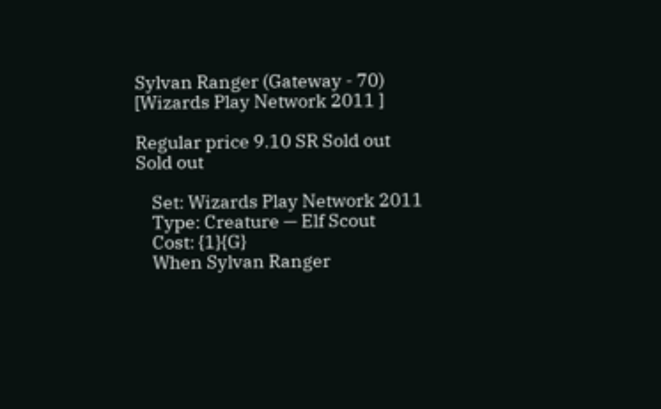Sylvan Ranger (Gateway - 70)
[Wizards Play Network 2011 ]

Regular price 9.10 SR Sold out
Sold out

    Set: Wizards Play Network 2011
    Type: Creature — Elf Scout
    Cost: {1}{G}
    When Sylvan Ranger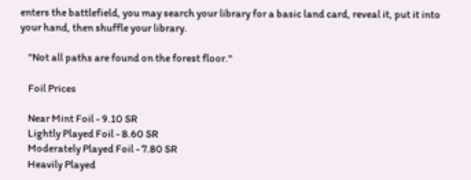enters the battlefield, you may search your library for a basic land card, reveal it, put it into your hand, then shuffle your library.

    "Not all paths are found on the forest floor."

    Foil Prices

    Near Mint Foil - 9.10 SR
    Lightly Played Foil - 8.60 SR
    Moderately Played Foil - 7.80 SR
    Heavily Played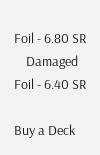Foil - 6.80 SR
    Damaged Foil - 6.40 SR

Buy a Deck